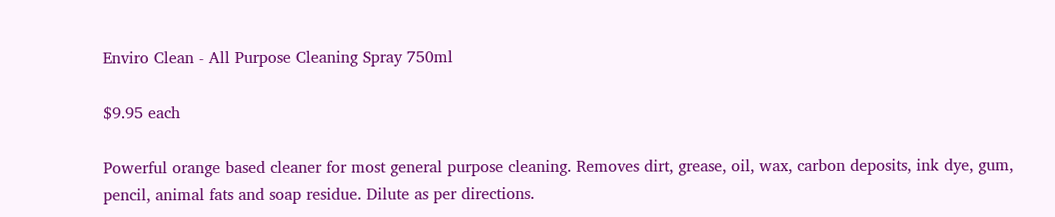Enviro Clean - All Purpose Cleaning Spray 750ml

$9.95 each

Powerful orange based cleaner for most general purpose cleaning. Removes dirt, grease, oil, wax, carbon deposits, ink dye, gum, pencil, animal fats and soap residue. Dilute as per directions.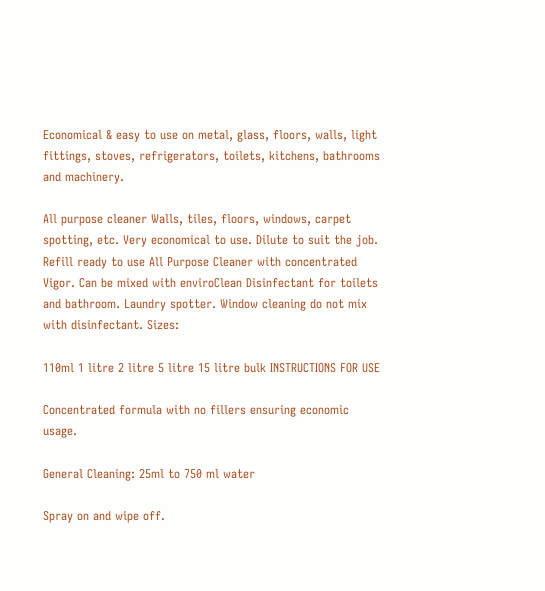Economical & easy to use on metal, glass, floors, walls, light fittings, stoves, refrigerators, toilets, kitchens, bathrooms and machinery.

All purpose cleaner Walls, tiles, floors, windows, carpet spotting, etc. Very economical to use. Dilute to suit the job. Refill ready to use All Purpose Cleaner with concentrated Vigor. Can be mixed with enviroClean Disinfectant for toilets and bathroom. Laundry spotter. Window cleaning do not mix with disinfectant. Sizes:

110ml 1 litre 2 litre 5 litre 15 litre bulk INSTRUCTIONS FOR USE

Concentrated formula with no fillers ensuring economic usage.

General Cleaning: 25ml to 750 ml water

Spray on and wipe off.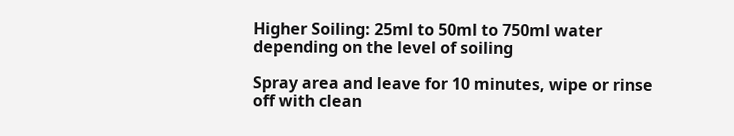Higher Soiling: 25ml to 50ml to 750ml water depending on the level of soiling

Spray area and leave for 10 minutes, wipe or rinse off with clean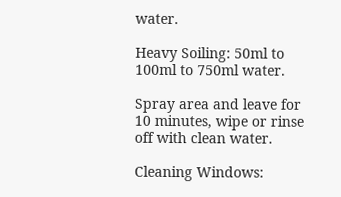water.

Heavy Soiling: 50ml to 100ml to 750ml water.

Spray area and leave for 10 minutes, wipe or rinse off with clean water.

Cleaning Windows: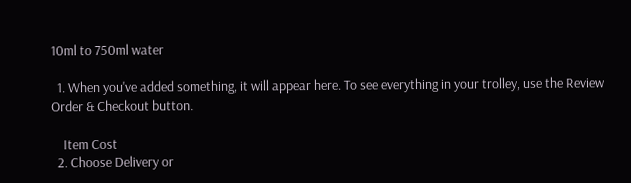10ml to 750ml water

  1. When you've added something, it will appear here. To see everything in your trolley, use the Review Order & Checkout button.

    Item Cost
  2. Choose Delivery or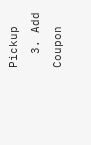Pickup
  3. Add Coupon